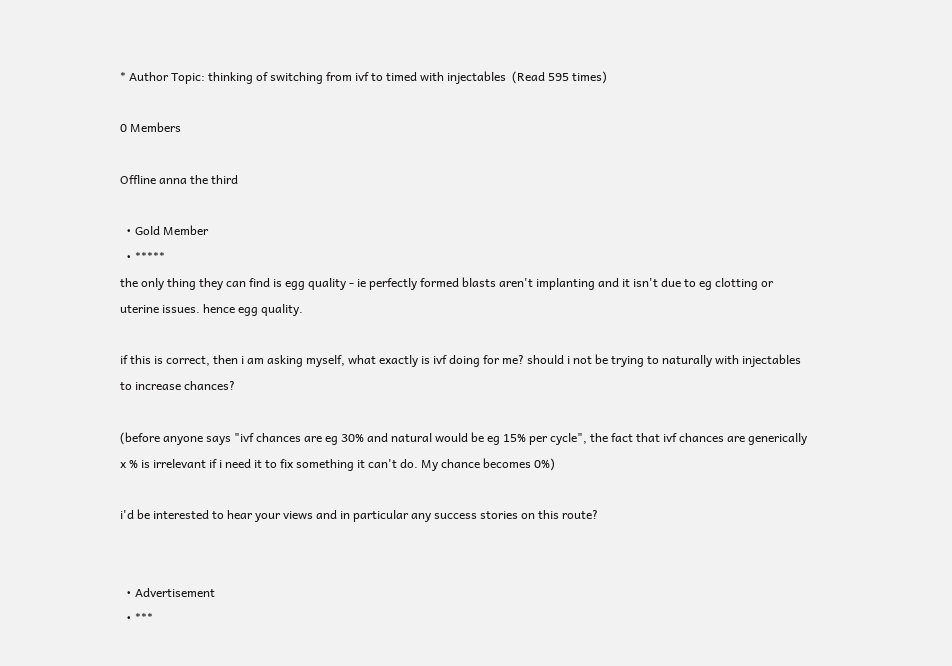* Author Topic: thinking of switching from ivf to timed with injectables  (Read 595 times)

0 Members

Offline anna the third

  • Gold Member
  • *****
the only thing they can find is egg quality - ie perfectly formed blasts aren't implanting and it isn't due to eg clotting or uterine issues. hence egg quality.

if this is correct, then i am asking myself, what exactly is ivf doing for me? should i not be trying to naturally with injectables to increase chances?

(before anyone says "ivf chances are eg 30% and natural would be eg 15% per cycle", the fact that ivf chances are generically x % is irrelevant if i need it to fix something it can't do. My chance becomes 0%)

i'd be interested to hear your views and in particular any success stories on this route?


  • Advertisement
  • ***